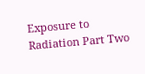Exposure to Radiation Part Two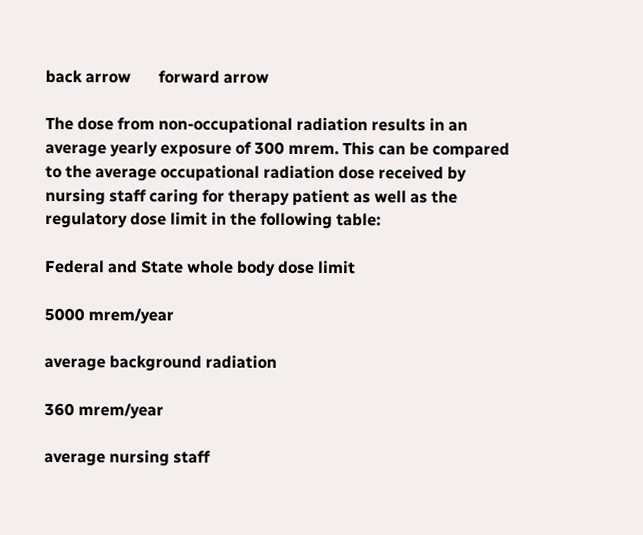back arrow       forward arrow

The dose from non-occupational radiation results in an average yearly exposure of 300 mrem. This can be compared to the average occupational radiation dose received by nursing staff caring for therapy patient as well as the regulatory dose limit in the following table:

Federal and State whole body dose limit

5000 mrem/year

average background radiation

360 mrem/year

average nursing staff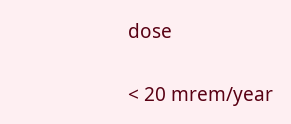dose

< 20 mrem/year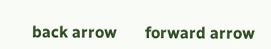back arrow       forward arrow